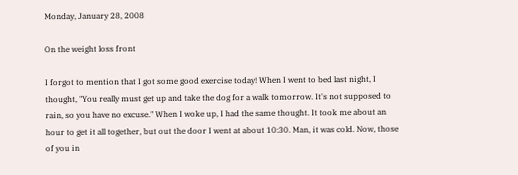Monday, January 28, 2008

On the weight loss front

I forgot to mention that I got some good exercise today! When I went to bed last night, I thought, "You really must get up and take the dog for a walk tomorrow. It's not supposed to rain, so you have no excuse." When I woke up, I had the same thought. It took me about an hour to get it all together, but out the door I went at about 10:30. Man, it was cold. Now, those of you in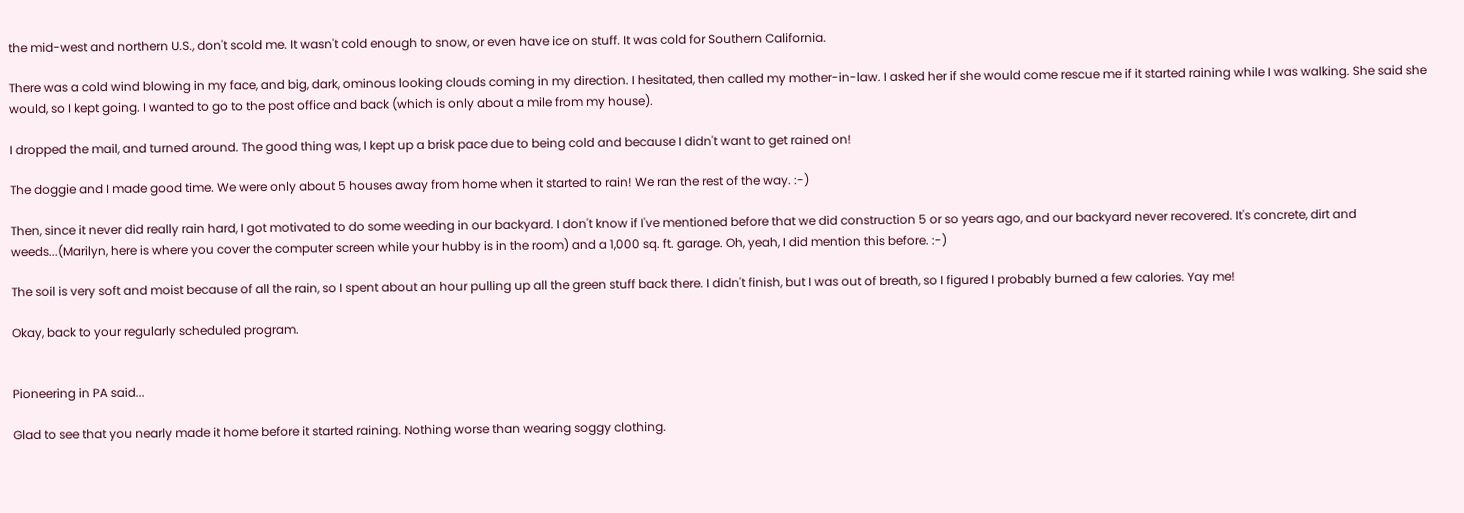the mid-west and northern U.S., don't scold me. It wasn't cold enough to snow, or even have ice on stuff. It was cold for Southern California.

There was a cold wind blowing in my face, and big, dark, ominous looking clouds coming in my direction. I hesitated, then called my mother-in-law. I asked her if she would come rescue me if it started raining while I was walking. She said she would, so I kept going. I wanted to go to the post office and back (which is only about a mile from my house).

I dropped the mail, and turned around. The good thing was, I kept up a brisk pace due to being cold and because I didn't want to get rained on!

The doggie and I made good time. We were only about 5 houses away from home when it started to rain! We ran the rest of the way. :-)

Then, since it never did really rain hard, I got motivated to do some weeding in our backyard. I don't know if I've mentioned before that we did construction 5 or so years ago, and our backyard never recovered. It's concrete, dirt and weeds...(Marilyn, here is where you cover the computer screen while your hubby is in the room) and a 1,000 sq. ft. garage. Oh, yeah, I did mention this before. :-)

The soil is very soft and moist because of all the rain, so I spent about an hour pulling up all the green stuff back there. I didn't finish, but I was out of breath, so I figured I probably burned a few calories. Yay me!

Okay, back to your regularly scheduled program.


Pioneering in PA said...

Glad to see that you nearly made it home before it started raining. Nothing worse than wearing soggy clothing.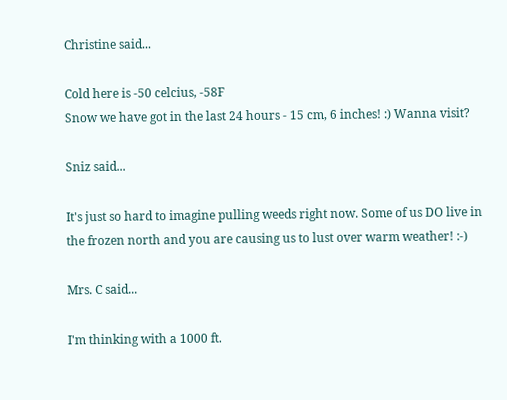Christine said...

Cold here is -50 celcius, -58F
Snow we have got in the last 24 hours - 15 cm, 6 inches! :) Wanna visit?

Sniz said...

It's just so hard to imagine pulling weeds right now. Some of us DO live in the frozen north and you are causing us to lust over warm weather! :-)

Mrs. C said...

I'm thinking with a 1000 ft.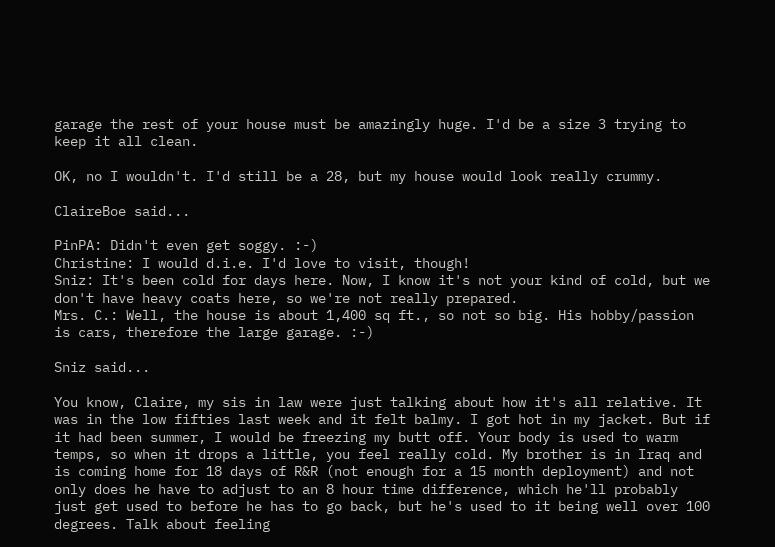garage the rest of your house must be amazingly huge. I'd be a size 3 trying to keep it all clean.

OK, no I wouldn't. I'd still be a 28, but my house would look really crummy.

ClaireBoe said...

PinPA: Didn't even get soggy. :-)
Christine: I would d.i.e. I'd love to visit, though!
Sniz: It's been cold for days here. Now, I know it's not your kind of cold, but we don't have heavy coats here, so we're not really prepared.
Mrs. C.: Well, the house is about 1,400 sq ft., so not so big. His hobby/passion is cars, therefore the large garage. :-)

Sniz said...

You know, Claire, my sis in law were just talking about how it's all relative. It was in the low fifties last week and it felt balmy. I got hot in my jacket. But if it had been summer, I would be freezing my butt off. Your body is used to warm temps, so when it drops a little, you feel really cold. My brother is in Iraq and is coming home for 18 days of R&R (not enough for a 15 month deployment) and not only does he have to adjust to an 8 hour time difference, which he'll probably just get used to before he has to go back, but he's used to it being well over 100 degrees. Talk about feeling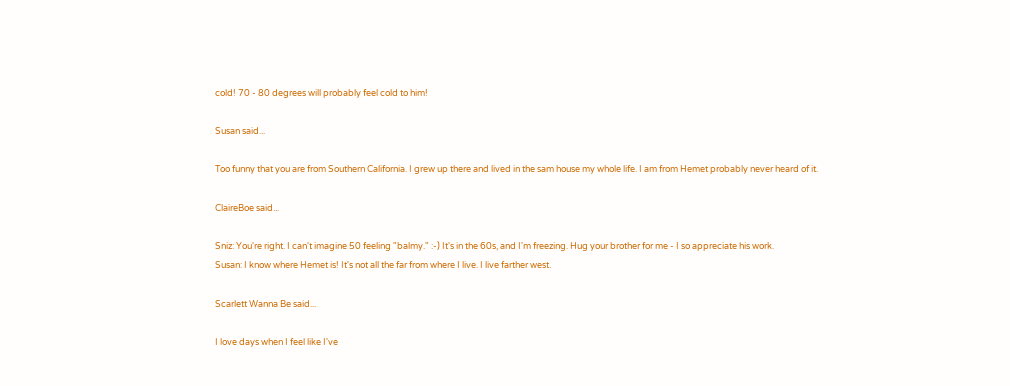cold! 70 - 80 degrees will probably feel cold to him!

Susan said...

Too funny that you are from Southern California. I grew up there and lived in the sam house my whole life. I am from Hemet probably never heard of it.

ClaireBoe said...

Sniz: You're right. I can't imagine 50 feeling "balmy." :-) It's in the 60s, and I'm freezing. Hug your brother for me - I so appreciate his work.
Susan: I know where Hemet is! It's not all the far from where I live. I live farther west.

Scarlett Wanna Be said...

I love days when I feel like I've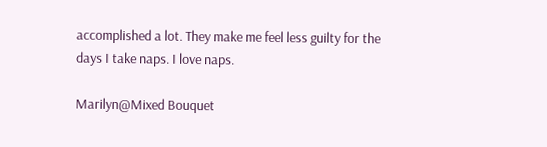accomplished a lot. They make me feel less guilty for the days I take naps. I love naps.

Marilyn@Mixed Bouquet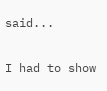said...

I had to show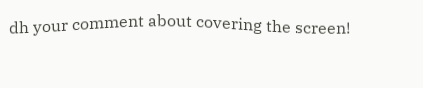dh your comment about covering the screen!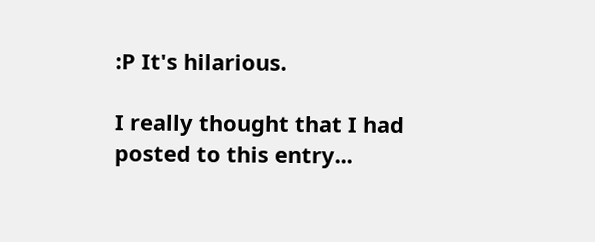:P It's hilarious.

I really thought that I had posted to this entry...